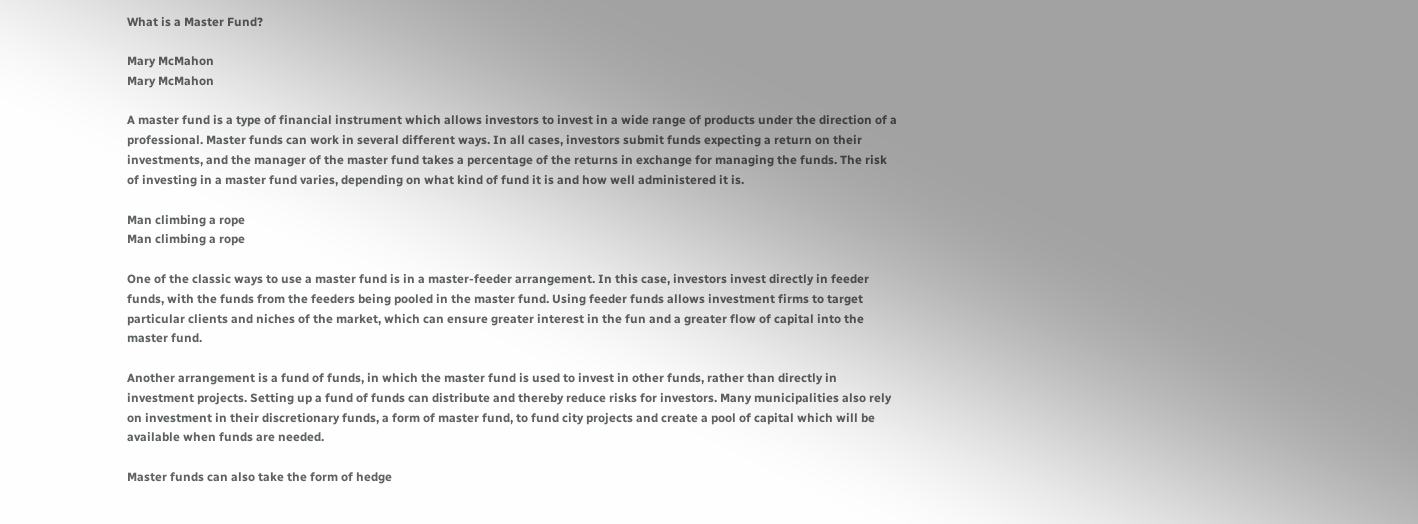What is a Master Fund?

Mary McMahon
Mary McMahon

A master fund is a type of financial instrument which allows investors to invest in a wide range of products under the direction of a professional. Master funds can work in several different ways. In all cases, investors submit funds expecting a return on their investments, and the manager of the master fund takes a percentage of the returns in exchange for managing the funds. The risk of investing in a master fund varies, depending on what kind of fund it is and how well administered it is.

Man climbing a rope
Man climbing a rope

One of the classic ways to use a master fund is in a master-feeder arrangement. In this case, investors invest directly in feeder funds, with the funds from the feeders being pooled in the master fund. Using feeder funds allows investment firms to target particular clients and niches of the market, which can ensure greater interest in the fun and a greater flow of capital into the master fund.

Another arrangement is a fund of funds, in which the master fund is used to invest in other funds, rather than directly in investment projects. Setting up a fund of funds can distribute and thereby reduce risks for investors. Many municipalities also rely on investment in their discretionary funds, a form of master fund, to fund city projects and create a pool of capital which will be available when funds are needed.

Master funds can also take the form of hedge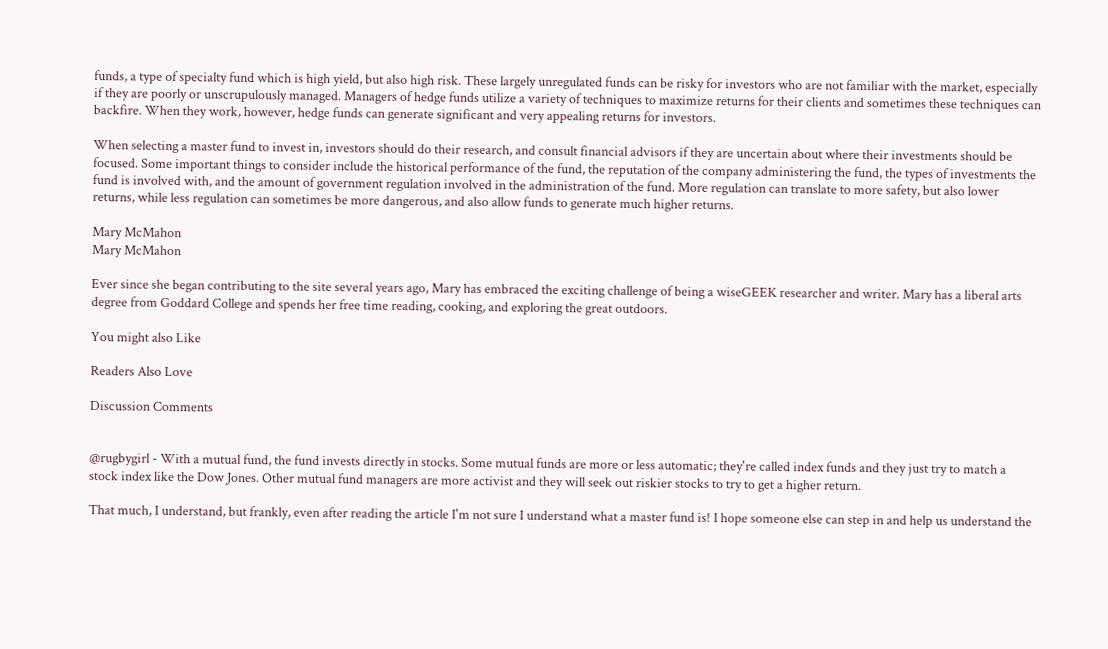funds, a type of specialty fund which is high yield, but also high risk. These largely unregulated funds can be risky for investors who are not familiar with the market, especially if they are poorly or unscrupulously managed. Managers of hedge funds utilize a variety of techniques to maximize returns for their clients and sometimes these techniques can backfire. When they work, however, hedge funds can generate significant and very appealing returns for investors.

When selecting a master fund to invest in, investors should do their research, and consult financial advisors if they are uncertain about where their investments should be focused. Some important things to consider include the historical performance of the fund, the reputation of the company administering the fund, the types of investments the fund is involved with, and the amount of government regulation involved in the administration of the fund. More regulation can translate to more safety, but also lower returns, while less regulation can sometimes be more dangerous, and also allow funds to generate much higher returns.

Mary McMahon
Mary McMahon

Ever since she began contributing to the site several years ago, Mary has embraced the exciting challenge of being a wiseGEEK researcher and writer. Mary has a liberal arts degree from Goddard College and spends her free time reading, cooking, and exploring the great outdoors.

You might also Like

Readers Also Love

Discussion Comments


@rugbygirl - With a mutual fund, the fund invests directly in stocks. Some mutual funds are more or less automatic; they're called index funds and they just try to match a stock index like the Dow Jones. Other mutual fund managers are more activist and they will seek out riskier stocks to try to get a higher return.

That much, I understand, but frankly, even after reading the article I'm not sure I understand what a master fund is! I hope someone else can step in and help us understand the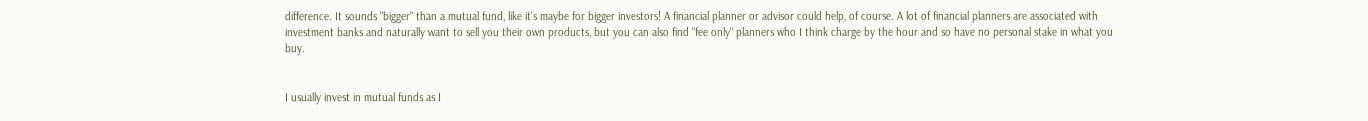difference. It sounds "bigger" than a mutual fund, like it's maybe for bigger investors! A financial planner or advisor could help, of course. A lot of financial planners are associated with investment banks and naturally want to sell you their own products, but you can also find "fee only" planners who I think charge by the hour and so have no personal stake in what you buy.


I usually invest in mutual funds as I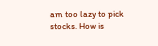am too lazy to pick stocks. How is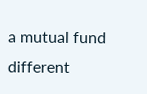a mutual fund different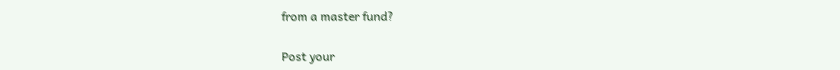from a master fund?

Post your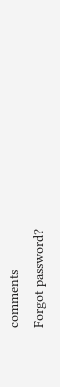comments
Forgot password?